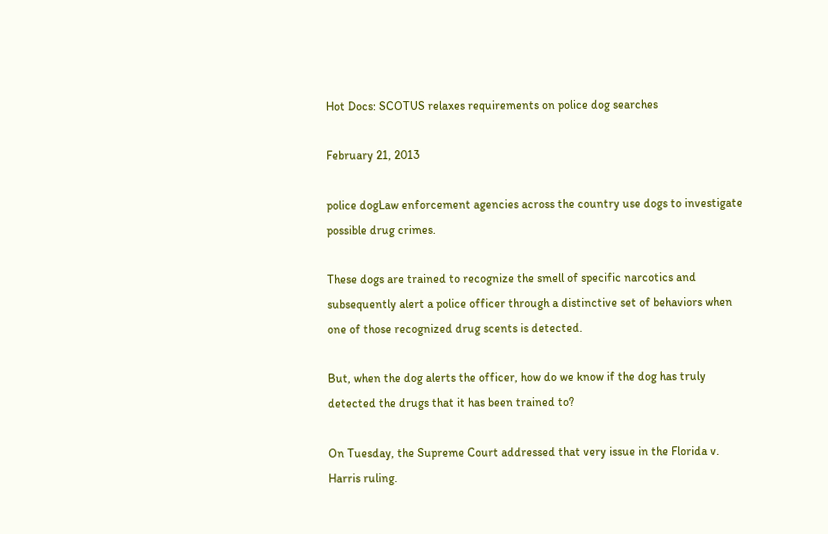Hot Docs: SCOTUS relaxes requirements on police dog searches

February 21, 2013

police dogLaw enforcement agencies across the country use dogs to investigate possible drug crimes.

These dogs are trained to recognize the smell of specific narcotics and subsequently alert a police officer through a distinctive set of behaviors when one of those recognized drug scents is detected.

But, when the dog alerts the officer, how do we know if the dog has truly detected the drugs that it has been trained to?

On Tuesday, the Supreme Court addressed that very issue in the Florida v. Harris ruling.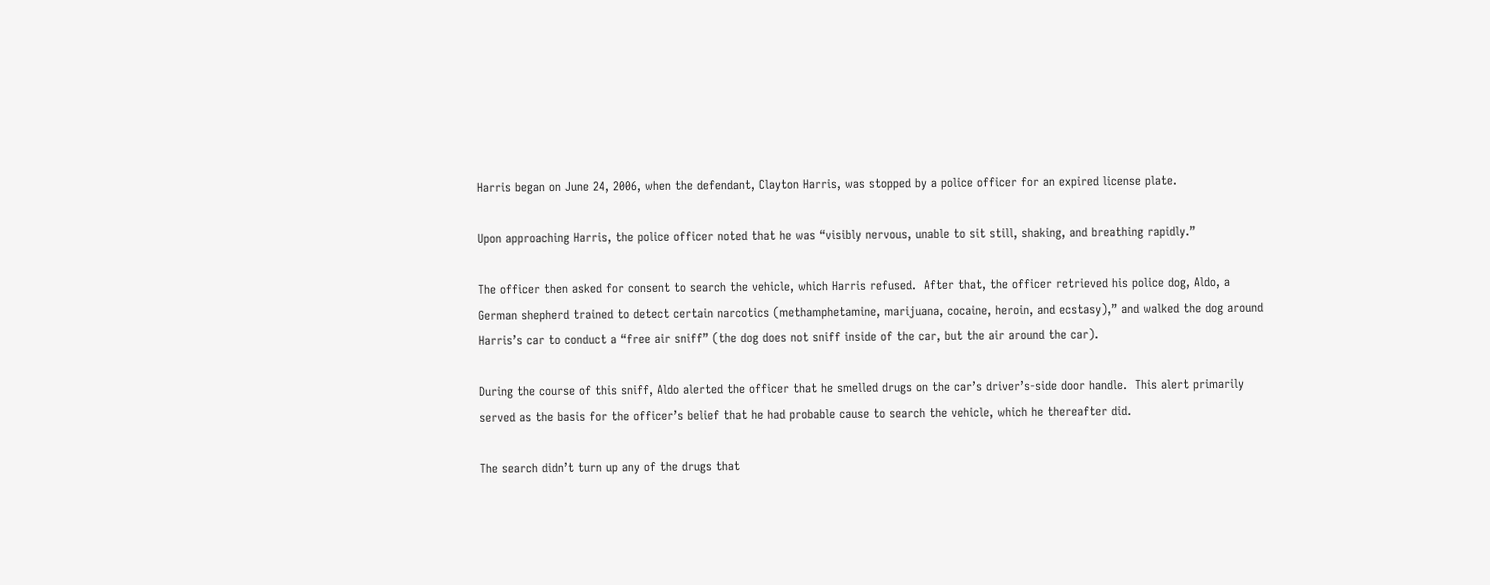Harris began on June 24, 2006, when the defendant, Clayton Harris, was stopped by a police officer for an expired license plate.

Upon approaching Harris, the police officer noted that he was “visibly nervous, unable to sit still, shaking, and breathing rapidly.”

The officer then asked for consent to search the vehicle, which Harris refused.  After that, the officer retrieved his police dog, Aldo, a German shepherd trained to detect certain narcotics (methamphetamine, marijuana, cocaine, heroin, and ecstasy),” and walked the dog around Harris’s car to conduct a “free air sniff” (the dog does not sniff inside of the car, but the air around the car).

During the course of this sniff, Aldo alerted the officer that he smelled drugs on the car’s driver’s-side door handle.  This alert primarily served as the basis for the officer’s belief that he had probable cause to search the vehicle, which he thereafter did.

The search didn’t turn up any of the drugs that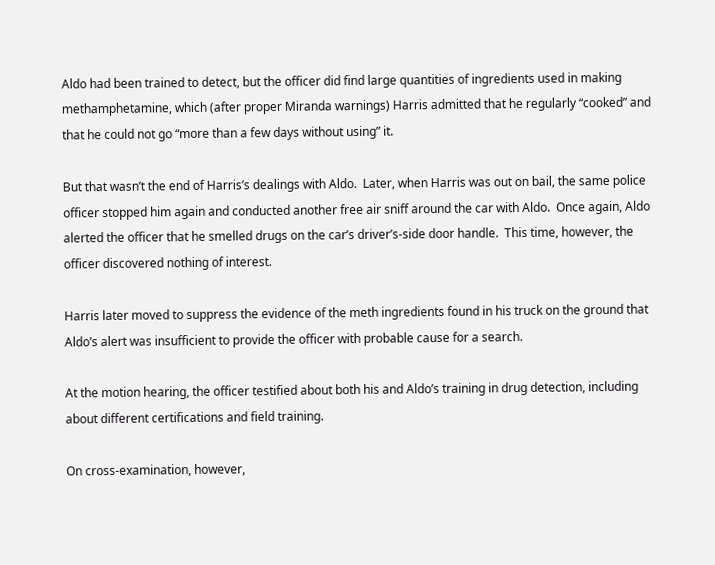Aldo had been trained to detect, but the officer did find large quantities of ingredients used in making methamphetamine, which (after proper Miranda warnings) Harris admitted that he regularly “cooked” and that he could not go “more than a few days without using” it.

But that wasn’t the end of Harris’s dealings with Aldo.  Later, when Harris was out on bail, the same police officer stopped him again and conducted another free air sniff around the car with Aldo.  Once again, Aldo alerted the officer that he smelled drugs on the car’s driver’s-side door handle.  This time, however, the officer discovered nothing of interest.

Harris later moved to suppress the evidence of the meth ingredients found in his truck on the ground that Aldo’s alert was insufficient to provide the officer with probable cause for a search.

At the motion hearing, the officer testified about both his and Aldo’s training in drug detection, including about different certifications and field training.

On cross-examination, however,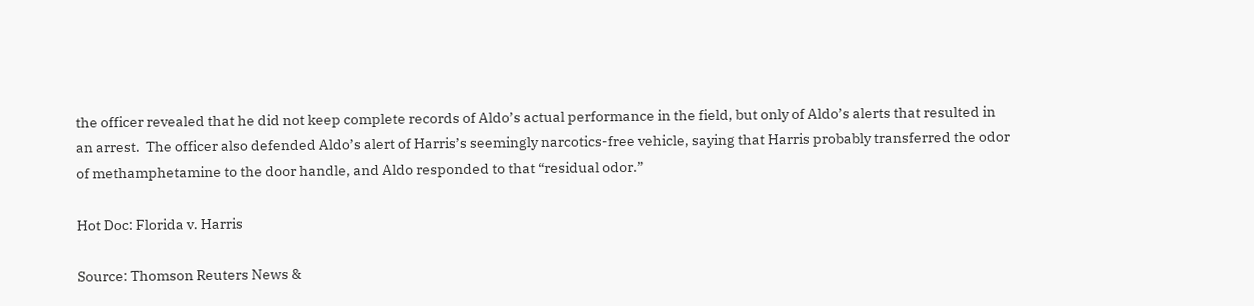the officer revealed that he did not keep complete records of Aldo’s actual performance in the field, but only of Aldo’s alerts that resulted in an arrest.  The officer also defended Aldo’s alert of Harris’s seemingly narcotics-free vehicle, saying that Harris probably transferred the odor of methamphetamine to the door handle, and Aldo responded to that “residual odor.”

Hot Doc: Florida v. Harris

Source: Thomson Reuters News &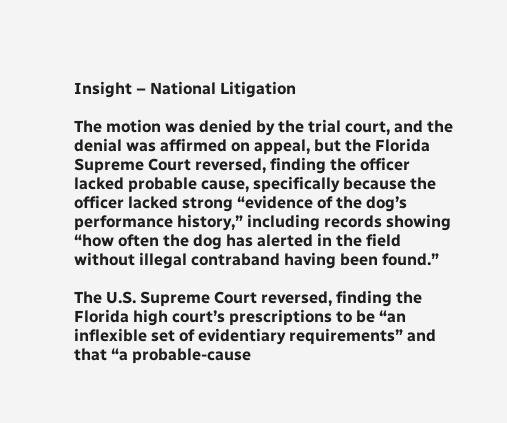Insight – National Litigation

The motion was denied by the trial court, and the denial was affirmed on appeal, but the Florida Supreme Court reversed, finding the officer lacked probable cause, specifically because the officer lacked strong “evidence of the dog’s performance history,” including records showing “how often the dog has alerted in the field without illegal contraband having been found.”

The U.S. Supreme Court reversed, finding the Florida high court’s prescriptions to be “an inflexible set of evidentiary requirements” and that “a probable-cause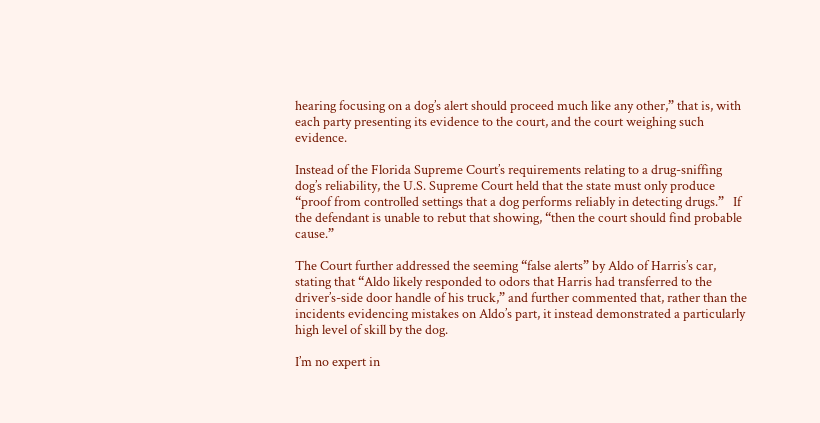hearing focusing on a dog’s alert should proceed much like any other,” that is, with each party presenting its evidence to the court, and the court weighing such evidence.

Instead of the Florida Supreme Court’s requirements relating to a drug-sniffing dog’s reliability, the U.S. Supreme Court held that the state must only produce “proof from controlled settings that a dog performs reliably in detecting drugs.”   If the defendant is unable to rebut that showing, “then the court should find probable cause.”

The Court further addressed the seeming “false alerts” by Aldo of Harris’s car, stating that “Aldo likely responded to odors that Harris had transferred to the driver’s-side door handle of his truck,” and further commented that, rather than the incidents evidencing mistakes on Aldo’s part, it instead demonstrated a particularly high level of skill by the dog.

I’m no expert in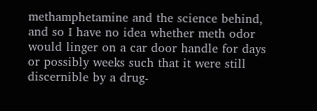methamphetamine and the science behind, and so I have no idea whether meth odor would linger on a car door handle for days or possibly weeks such that it were still discernible by a drug-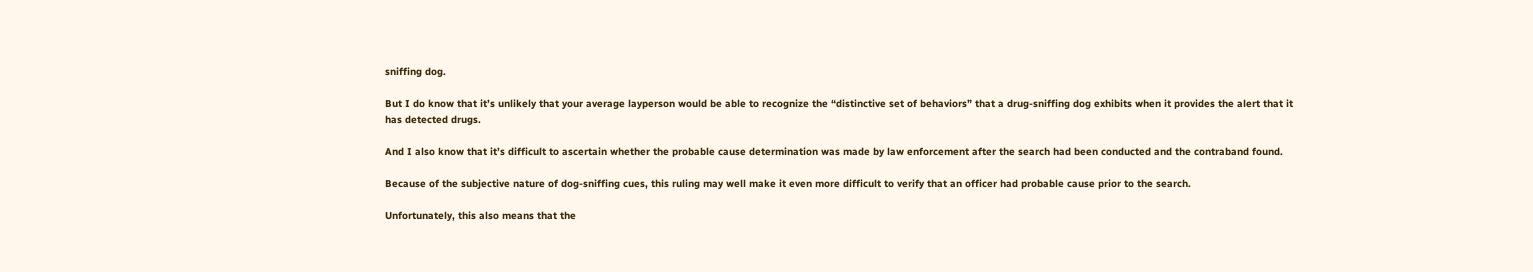sniffing dog.

But I do know that it’s unlikely that your average layperson would be able to recognize the “distinctive set of behaviors” that a drug-sniffing dog exhibits when it provides the alert that it has detected drugs.

And I also know that it’s difficult to ascertain whether the probable cause determination was made by law enforcement after the search had been conducted and the contraband found.

Because of the subjective nature of dog-sniffing cues, this ruling may well make it even more difficult to verify that an officer had probable cause prior to the search.

Unfortunately, this also means that the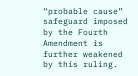“probable cause” safeguard imposed by the Fourth Amendment is further weakened by this ruling.